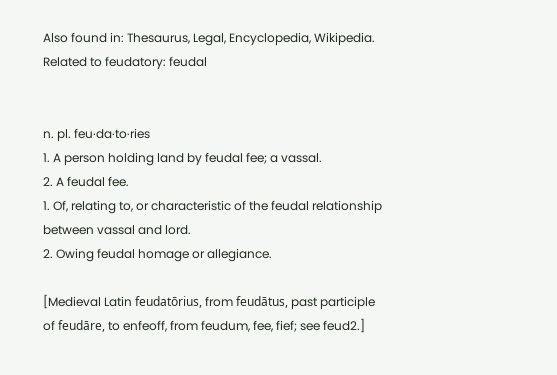Also found in: Thesaurus, Legal, Encyclopedia, Wikipedia.
Related to feudatory: feudal


n. pl. feu·da·to·ries
1. A person holding land by feudal fee; a vassal.
2. A feudal fee.
1. Of, relating to, or characteristic of the feudal relationship between vassal and lord.
2. Owing feudal homage or allegiance.

[Medieval Latin feudatōrius, from feudātus, past participle of feudāre, to enfeoff, from feudum, fee, fief; see feud2.]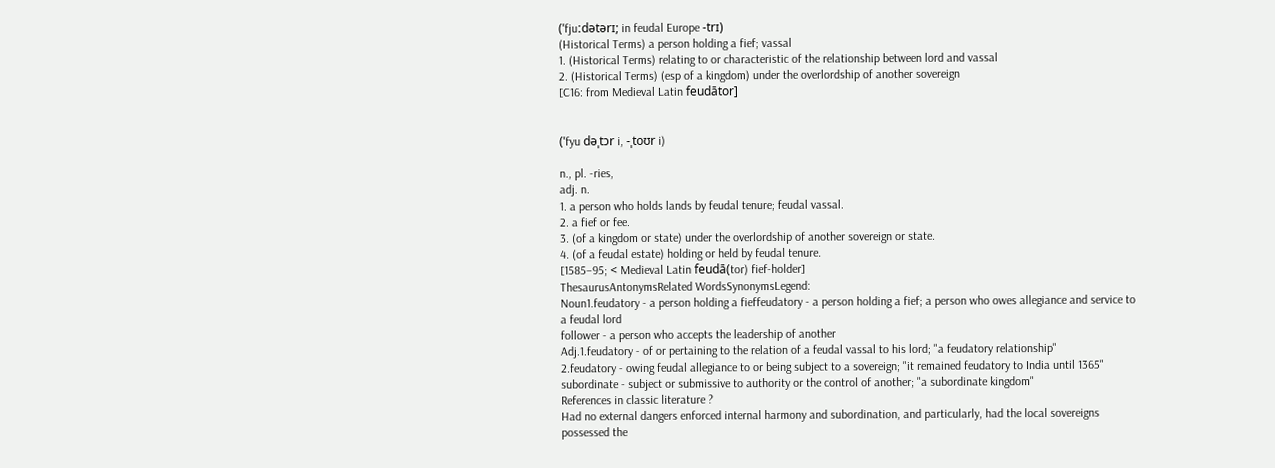(ˈfjuːdətərɪ; in feudal Europe -trɪ)
(Historical Terms) a person holding a fief; vassal
1. (Historical Terms) relating to or characteristic of the relationship between lord and vassal
2. (Historical Terms) (esp of a kingdom) under the overlordship of another sovereign
[C16: from Medieval Latin feudātor]


(ˈfyu dəˌtɔr i, -ˌtoʊr i)

n., pl. -ries,
adj. n.
1. a person who holds lands by feudal tenure; feudal vassal.
2. a fief or fee.
3. (of a kingdom or state) under the overlordship of another sovereign or state.
4. (of a feudal estate) holding or held by feudal tenure.
[1585–95; < Medieval Latin feudā(tor) fief-holder]
ThesaurusAntonymsRelated WordsSynonymsLegend:
Noun1.feudatory - a person holding a fieffeudatory - a person holding a fief; a person who owes allegiance and service to a feudal lord
follower - a person who accepts the leadership of another
Adj.1.feudatory - of or pertaining to the relation of a feudal vassal to his lord; "a feudatory relationship"
2.feudatory - owing feudal allegiance to or being subject to a sovereign; "it remained feudatory to India until 1365"
subordinate - subject or submissive to authority or the control of another; "a subordinate kingdom"
References in classic literature ?
Had no external dangers enforced internal harmony and subordination, and particularly, had the local sovereigns possessed the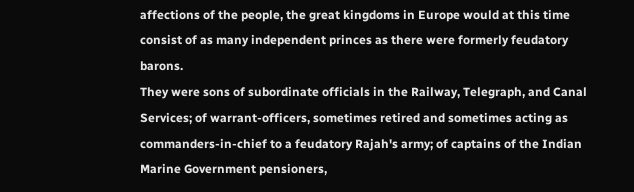affections of the people, the great kingdoms in Europe would at this time consist of as many independent princes as there were formerly feudatory barons.
They were sons of subordinate officials in the Railway, Telegraph, and Canal Services; of warrant-officers, sometimes retired and sometimes acting as commanders-in-chief to a feudatory Rajah's army; of captains of the Indian Marine Government pensioners,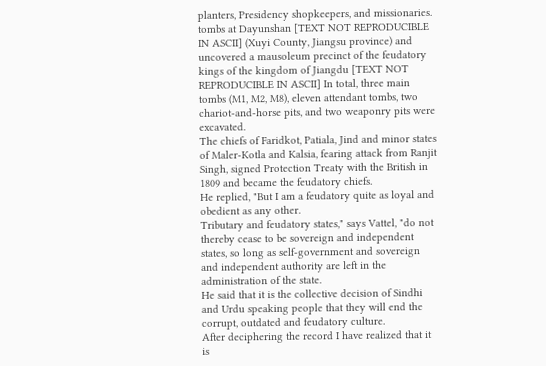planters, Presidency shopkeepers, and missionaries.
tombs at Dayunshan [TEXT NOT REPRODUCIBLE IN ASCII] (Xuyi County, Jiangsu province) and uncovered a mausoleum precinct of the feudatory kings of the kingdom of Jiangdu [TEXT NOT REPRODUCIBLE IN ASCII] In total, three main tombs (M1, M2, M8), eleven attendant tombs, two chariot-and-horse pits, and two weaponry pits were excavated.
The chiefs of Faridkot, Patiala, Jind and minor states of Maler-Kotla and Kalsia, fearing attack from Ranjit Singh, signed Protection Treaty with the British in 1809 and became the feudatory chiefs.
He replied, "But I am a feudatory quite as loyal and obedient as any other.
Tributary and feudatory states," says Vattel, "do not thereby cease to be sovereign and independent states, so long as self-government and sovereign and independent authority are left in the administration of the state.
He said that it is the collective decision of Sindhi and Urdu speaking people that they will end the corrupt, outdated and feudatory culture.
After deciphering the record I have realized that it is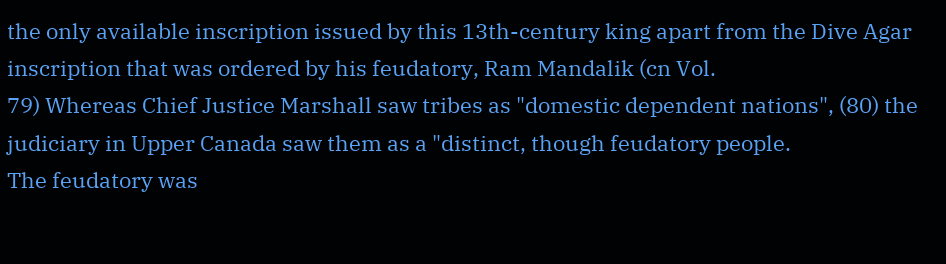the only available inscription issued by this 13th-century king apart from the Dive Agar inscription that was ordered by his feudatory, Ram Mandalik (cn Vol.
79) Whereas Chief Justice Marshall saw tribes as "domestic dependent nations", (80) the judiciary in Upper Canada saw them as a "distinct, though feudatory people.
The feudatory was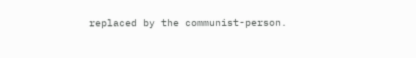replaced by the communist-person.